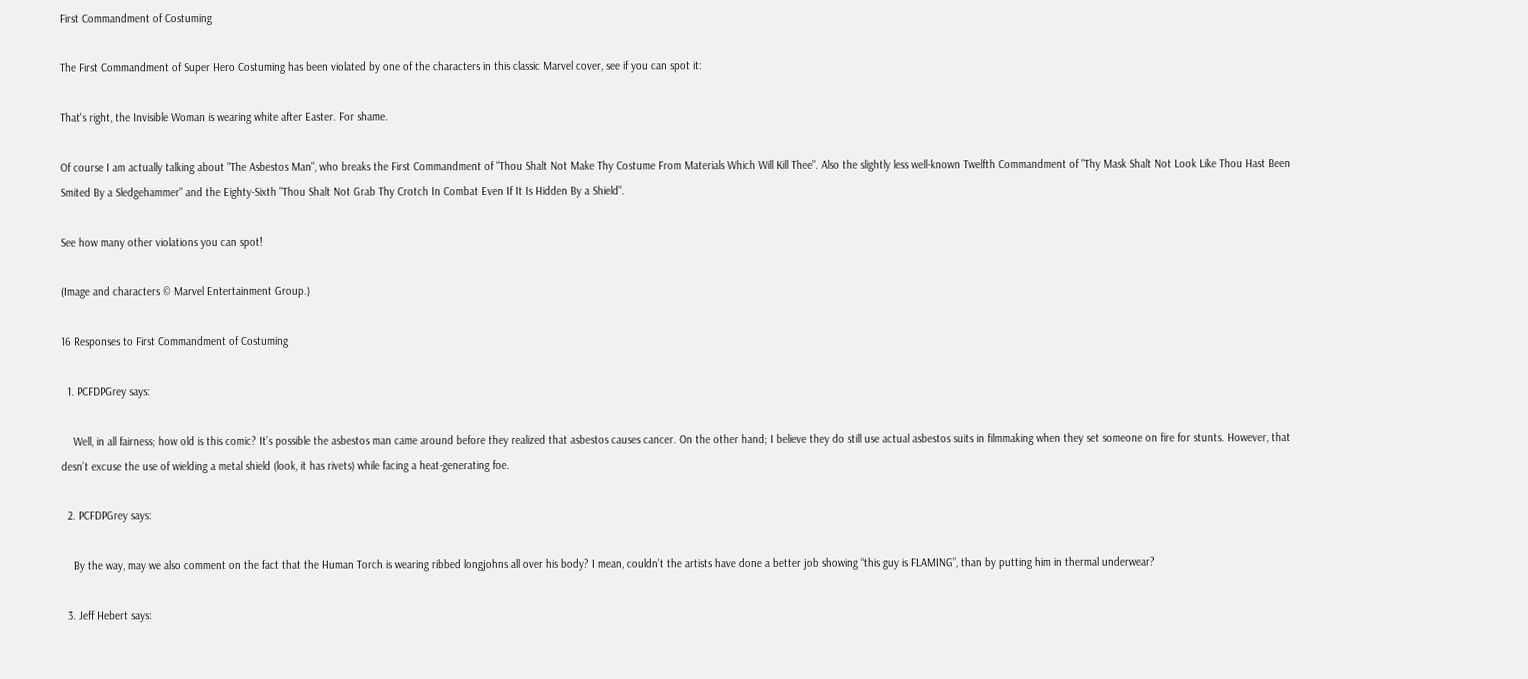First Commandment of Costuming

The First Commandment of Super Hero Costuming has been violated by one of the characters in this classic Marvel cover, see if you can spot it:

That's right, the Invisible Woman is wearing white after Easter. For shame.

Of course I am actually talking about "The Asbestos Man", who breaks the First Commandment of "Thou Shalt Not Make Thy Costume From Materials Which Will Kill Thee". Also the slightly less well-known Twelfth Commandment of "Thy Mask Shalt Not Look Like Thou Hast Been Smited By a Sledgehammer" and the Eighty-Sixth "Thou Shalt Not Grab Thy Crotch In Combat Even If It Is Hidden By a Shield".

See how many other violations you can spot!

(Image and characters © Marvel Entertainment Group.)

16 Responses to First Commandment of Costuming

  1. PCFDPGrey says:

    Well, in all fairness; how old is this comic? It’s possible the asbestos man came around before they realized that asbestos causes cancer. On the other hand; I believe they do still use actual asbestos suits in filmmaking when they set someone on fire for stunts. However, that desn’t excuse the use of wielding a metal shield (look, it has rivets) while facing a heat-generating foe.

  2. PCFDPGrey says:

    By the way, may we also comment on the fact that the Human Torch is wearing ribbed longjohns all over his body? I mean, couldn’t the artists have done a better job showing “this guy is FLAMING”, than by putting him in thermal underwear?

  3. Jeff Hebert says: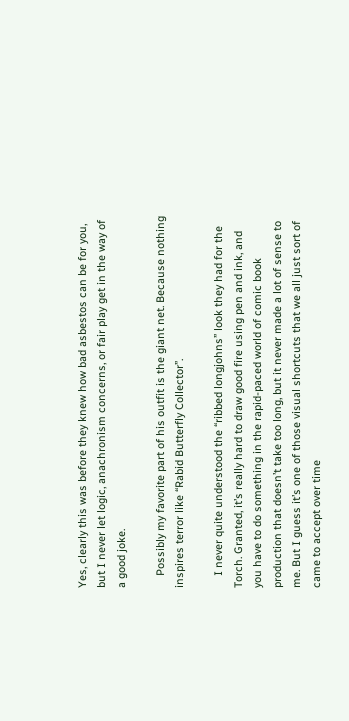Yes, clearly this was before they knew how bad asbestos can be for you, but I never let logic, anachronism concerns, or fair play get in the way of a good joke.

    Possibly my favorite part of his outfit is the giant net. Because nothing inspires terror like “Rabid Butterfly Collector”.

    I never quite understood the “ribbed longjohns” look they had for the Torch. Granted, it’s really hard to draw good fire using pen and ink, and you have to do something in the rapid-paced world of comic book production that doesn’t take too long, but it never made a lot of sense to me. But I guess it’s one of those visual shortcuts that we all just sort of came to accept over time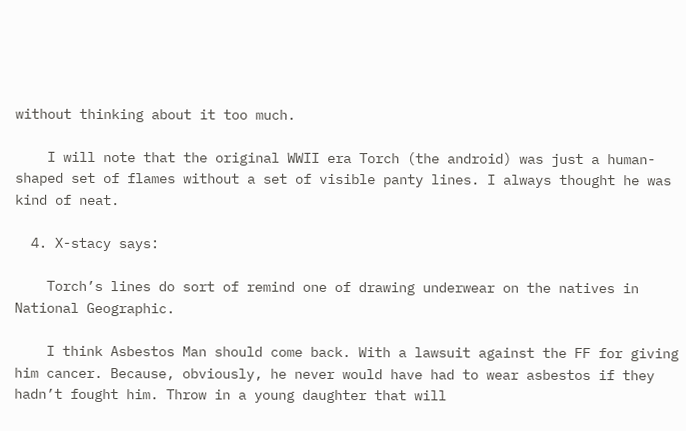without thinking about it too much.

    I will note that the original WWII era Torch (the android) was just a human-shaped set of flames without a set of visible panty lines. I always thought he was kind of neat.

  4. X-stacy says:

    Torch’s lines do sort of remind one of drawing underwear on the natives in National Geographic.

    I think Asbestos Man should come back. With a lawsuit against the FF for giving him cancer. Because, obviously, he never would have had to wear asbestos if they hadn’t fought him. Throw in a young daughter that will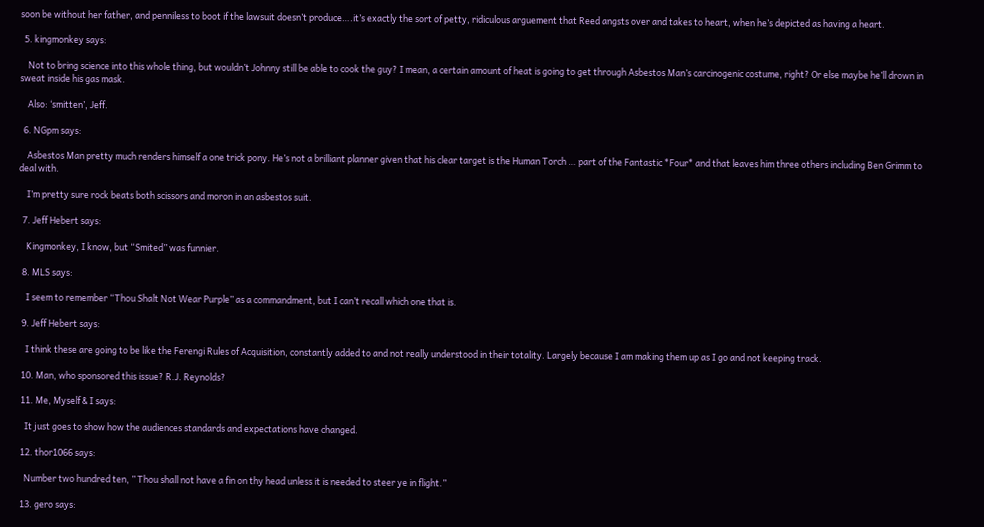soon be without her father, and penniless to boot if the lawsuit doesn’t produce….it’s exactly the sort of petty, ridiculous arguement that Reed angsts over and takes to heart, when he’s depicted as having a heart.

  5. kingmonkey says:

    Not to bring science into this whole thing, but wouldn’t Johnny still be able to cook the guy? I mean, a certain amount of heat is going to get through Asbestos Man’s carcinogenic costume, right? Or else maybe he’ll drown in sweat inside his gas mask.

    Also: ‘smitten’, Jeff.

  6. NGpm says:

    Asbestos Man pretty much renders himself a one trick pony. He’s not a brilliant planner given that his clear target is the Human Torch … part of the Fantastic *Four* and that leaves him three others including Ben Grimm to deal with.

    I’m pretty sure rock beats both scissors and moron in an asbestos suit.

  7. Jeff Hebert says:

    Kingmonkey, I know, but “Smited” was funnier.

  8. MLS says:

    I seem to remember “Thou Shalt Not Wear Purple” as a commandment, but I can’t recall which one that is.

  9. Jeff Hebert says:

    I think these are going to be like the Ferengi Rules of Acquisition, constantly added to and not really understood in their totality. Largely because I am making them up as I go and not keeping track.

  10. Man, who sponsored this issue? R.J. Reynolds?

  11. Me, Myself & I says:

    It just goes to show how the audiences standards and expectations have changed.

  12. thor1066 says:

    Number two hundred ten, ” Thou shall not have a fin on thy head unless it is needed to steer ye in flight.”

  13. gero says: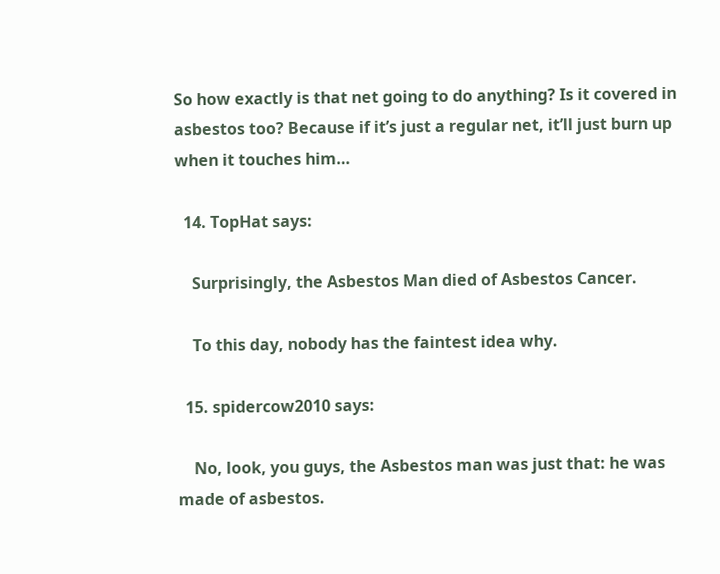So how exactly is that net going to do anything? Is it covered in asbestos too? Because if it’s just a regular net, it’ll just burn up when it touches him…

  14. TopHat says:

    Surprisingly, the Asbestos Man died of Asbestos Cancer.

    To this day, nobody has the faintest idea why.

  15. spidercow2010 says:

    No, look, you guys, the Asbestos man was just that: he was made of asbestos.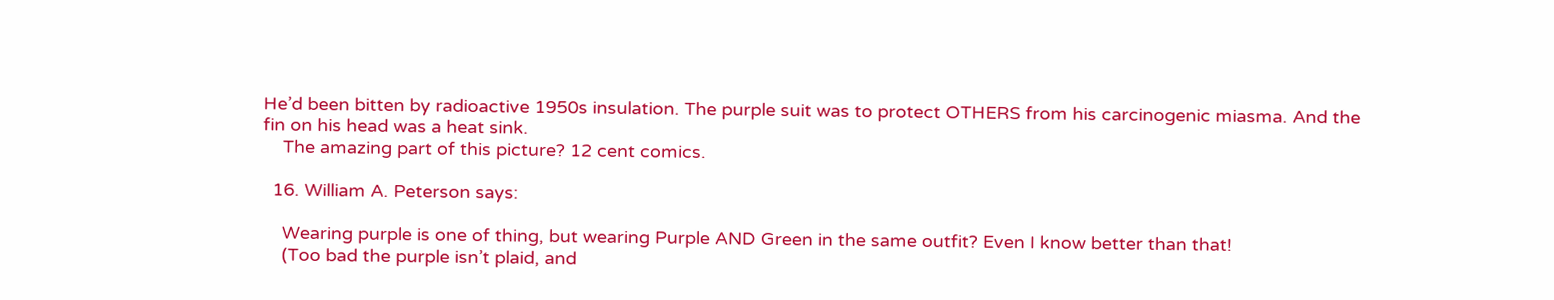He’d been bitten by radioactive 1950s insulation. The purple suit was to protect OTHERS from his carcinogenic miasma. And the fin on his head was a heat sink.
    The amazing part of this picture? 12 cent comics.

  16. William A. Peterson says:

    Wearing purple is one of thing, but wearing Purple AND Green in the same outfit? Even I know better than that!
    (Too bad the purple isn’t plaid, and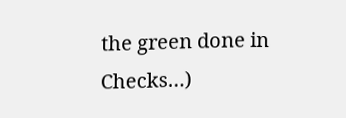the green done in Checks…)